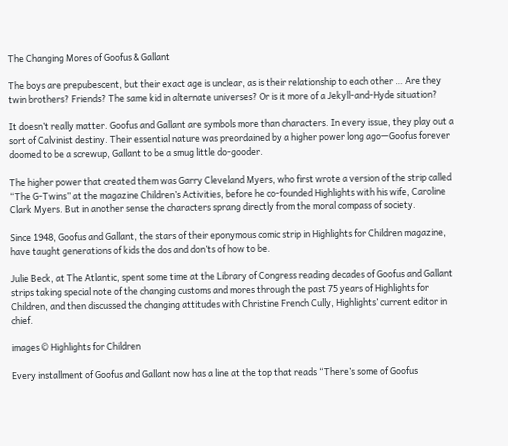The Changing Mores of Goofus & Gallant

The boys are prepubescent, but their exact age is unclear, as is their relationship to each other … Are they twin brothers? Friends? The same kid in alternate universes? Or is it more of a Jekyll-and-Hyde situation?

It doesn’t really matter. Goofus and Gallant are symbols more than characters. In every issue, they play out a sort of Calvinist destiny. Their essential nature was preordained by a higher power long ago—Goofus forever doomed to be a screwup, Gallant to be a smug little do-gooder.

The higher power that created them was Garry Cleveland Myers, who first wrote a version of the strip called “The G-Twins” at the magazine Children’s Activities, before he co-founded Highlights with his wife, Caroline Clark Myers. But in another sense the characters sprang directly from the moral compass of society.

Since 1948, Goofus and Gallant, the stars of their eponymous comic strip in Highlights for Children magazine, have taught generations of kids the dos and don’ts of how to be.

Julie Beck, at The Atlantic, spent some time at the Library of Congress reading decades of Goofus and Gallant strips taking special note of the changing customs and mores through the past 75 years of Highlights for Children, and then discussed the changing attitudes with Christine French Cully, Highlights’ current editor in chief.

images © Highlights for Children

Every installment of Goofus and Gallant now has a line at the top that reads “There’s some of Goofus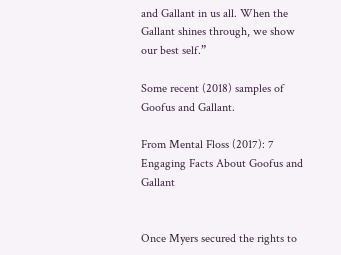and Gallant in us all. When the Gallant shines through, we show our best self.”

Some recent (2018) samples of Goofus and Gallant.

From Mental Floss (2017): 7 Engaging Facts About Goofus and Gallant


Once Myers secured the rights to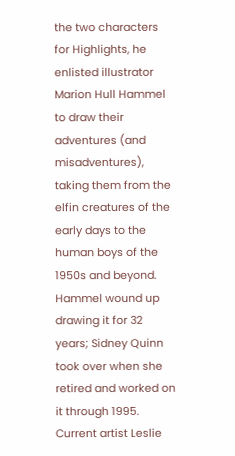the two characters for Highlights, he enlisted illustrator Marion Hull Hammel to draw their adventures (and misadventures), taking them from the elfin creatures of the early days to the human boys of the 1950s and beyond. Hammel wound up drawing it for 32 years; Sidney Quinn took over when she retired and worked on it through 1995. Current artist Leslie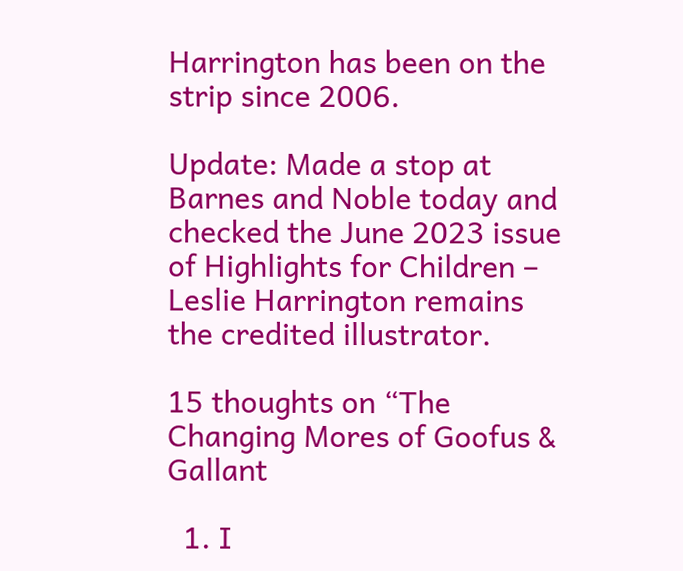Harrington has been on the strip since 2006.

Update: Made a stop at Barnes and Noble today and checked the June 2023 issue of Highlights for Children – Leslie Harrington remains the credited illustrator.

15 thoughts on “The Changing Mores of Goofus & Gallant

  1. I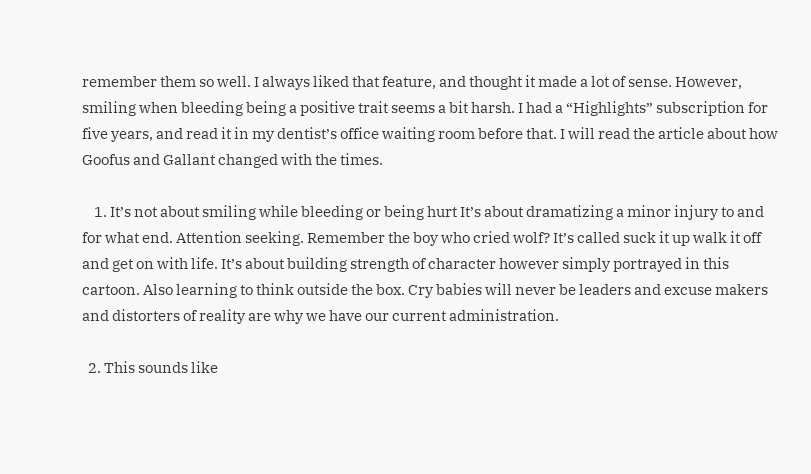remember them so well. I always liked that feature, and thought it made a lot of sense. However, smiling when bleeding being a positive trait seems a bit harsh. I had a “Highlights” subscription for five years, and read it in my dentist’s office waiting room before that. I will read the article about how Goofus and Gallant changed with the times.

    1. It’s not about smiling while bleeding or being hurt It’s about dramatizing a minor injury to and for what end. Attention seeking. Remember the boy who cried wolf? It’s called suck it up walk it off and get on with life. It’s about building strength of character however simply portrayed in this cartoon. Also learning to think outside the box. Cry babies will never be leaders and excuse makers and distorters of reality are why we have our current administration.

  2. This sounds like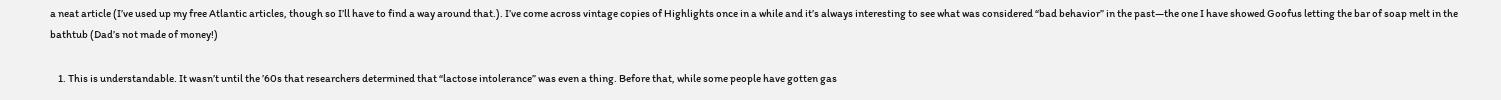a neat article (I’ve used up my free Atlantic articles, though so I’ll have to find a way around that.). I’ve come across vintage copies of Highlights once in a while and it’s always interesting to see what was considered “bad behavior” in the past—the one I have showed Goofus letting the bar of soap melt in the bathtub (Dad’s not made of money!)

    1. This is understandable. It wasn’t until the ’60s that researchers determined that “lactose intolerance” was even a thing. Before that, while some people have gotten gas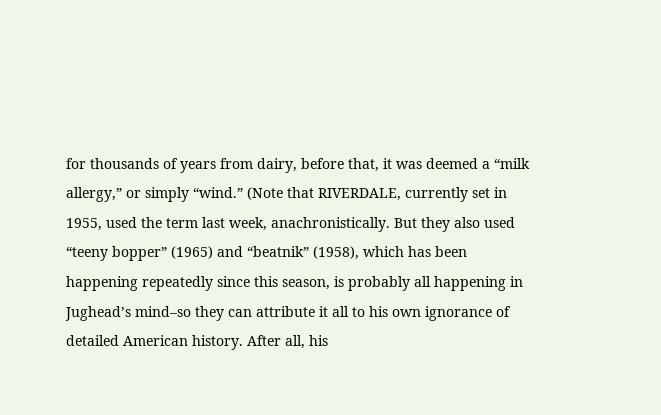for thousands of years from dairy, before that, it was deemed a “milk allergy,” or simply “wind.” (Note that RIVERDALE, currently set in 1955, used the term last week, anachronistically. But they also used “teeny bopper” (1965) and “beatnik” (1958), which has been happening repeatedly since this season, is probably all happening in Jughead’s mind–so they can attribute it all to his own ignorance of detailed American history. After all, his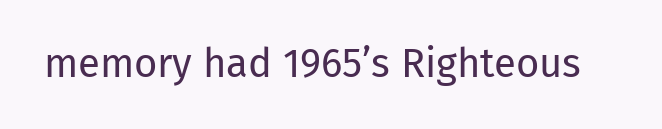memory had 1965’s Righteous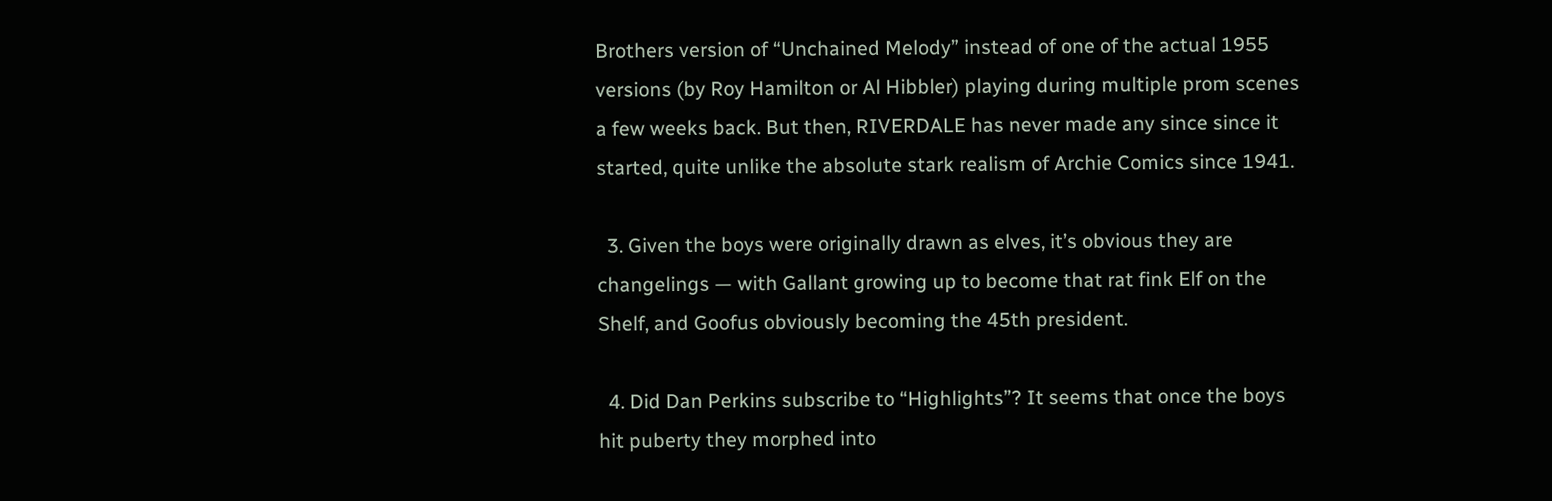Brothers version of “Unchained Melody” instead of one of the actual 1955 versions (by Roy Hamilton or Al Hibbler) playing during multiple prom scenes a few weeks back. But then, RIVERDALE has never made any since since it started, quite unlike the absolute stark realism of Archie Comics since 1941.

  3. Given the boys were originally drawn as elves, it’s obvious they are changelings — with Gallant growing up to become that rat fink Elf on the Shelf, and Goofus obviously becoming the 45th president.

  4. Did Dan Perkins subscribe to “Highlights”? It seems that once the boys hit puberty they morphed into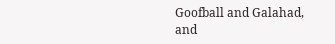Goofball and Galahad, and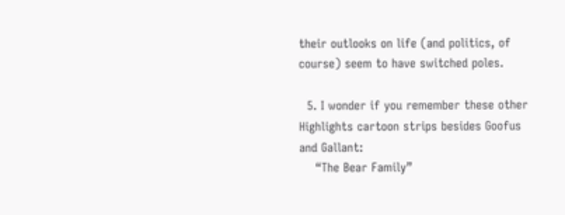their outlooks on life (and politics, of course) seem to have switched poles.

  5. I wonder if you remember these other Highlights cartoon strips besides Goofus and Gallant:
    “The Bear Family”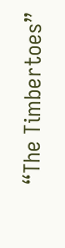“The Timbertoes”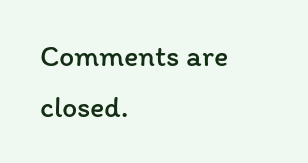Comments are closed.